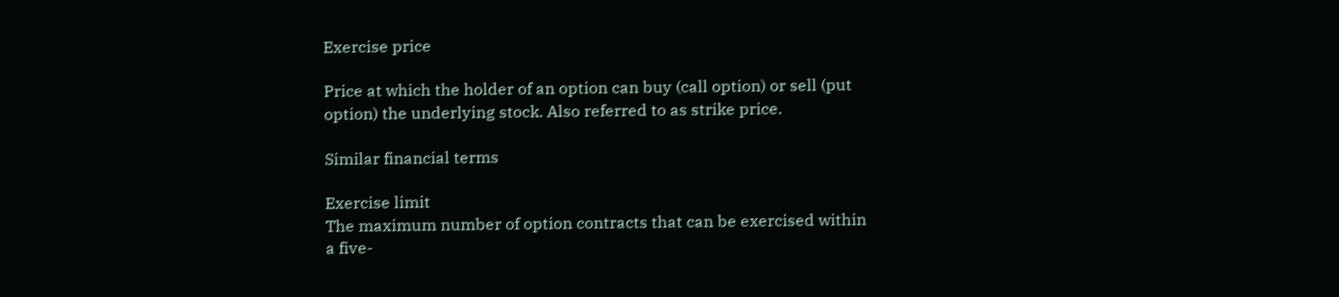Exercise price

Price at which the holder of an option can buy (call option) or sell (put option) the underlying stock. Also referred to as strike price.

Similar financial terms

Exercise limit
The maximum number of option contracts that can be exercised within a five-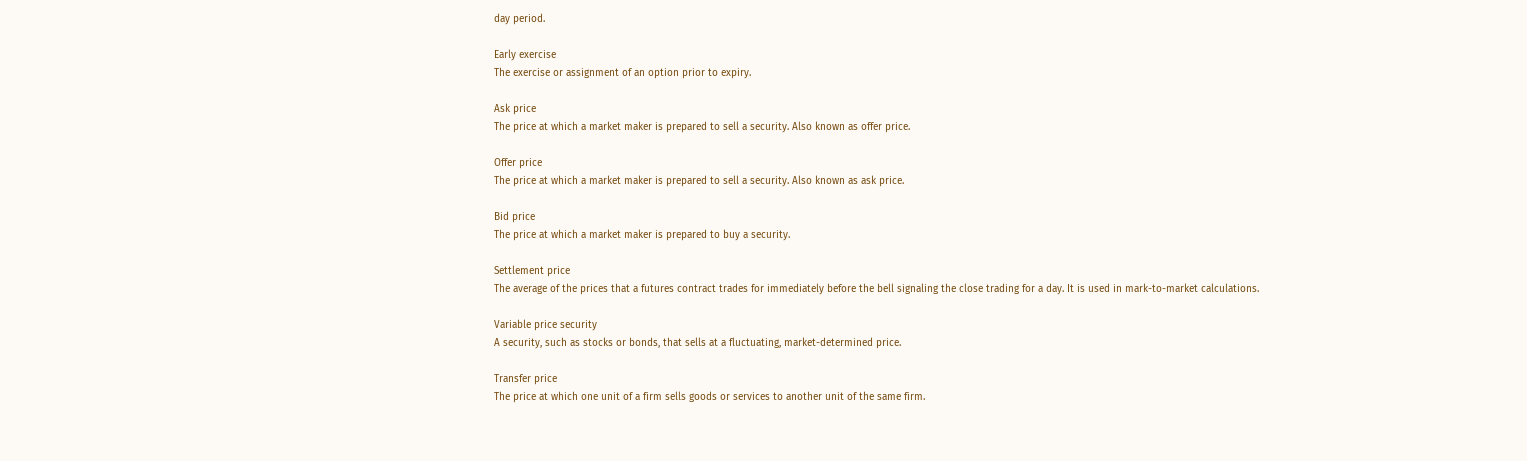day period.

Early exercise
The exercise or assignment of an option prior to expiry.

Ask price
The price at which a market maker is prepared to sell a security. Also known as offer price.

Offer price
The price at which a market maker is prepared to sell a security. Also known as ask price.

Bid price
The price at which a market maker is prepared to buy a security.

Settlement price
The average of the prices that a futures contract trades for immediately before the bell signaling the close trading for a day. It is used in mark-to-market calculations.

Variable price security
A security, such as stocks or bonds, that sells at a fluctuating, market-determined price.

Transfer price
The price at which one unit of a firm sells goods or services to another unit of the same firm.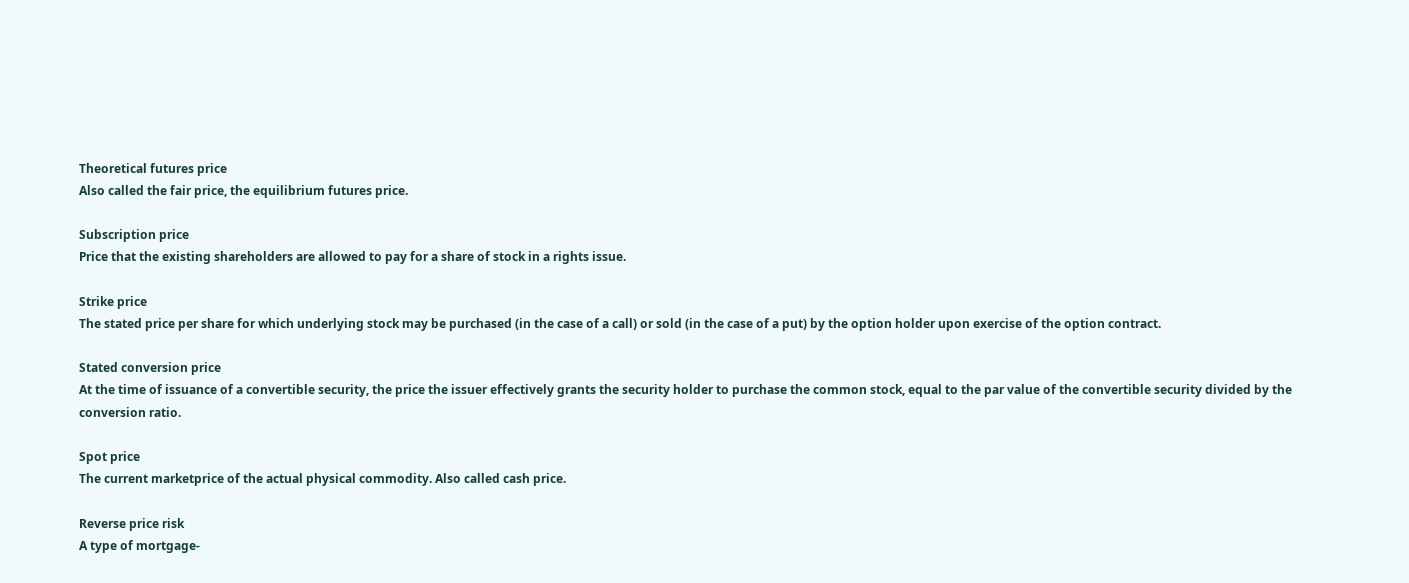Theoretical futures price
Also called the fair price, the equilibrium futures price.

Subscription price
Price that the existing shareholders are allowed to pay for a share of stock in a rights issue.

Strike price
The stated price per share for which underlying stock may be purchased (in the case of a call) or sold (in the case of a put) by the option holder upon exercise of the option contract.

Stated conversion price
At the time of issuance of a convertible security, the price the issuer effectively grants the security holder to purchase the common stock, equal to the par value of the convertible security divided by the conversion ratio.

Spot price
The current marketprice of the actual physical commodity. Also called cash price.

Reverse price risk
A type of mortgage-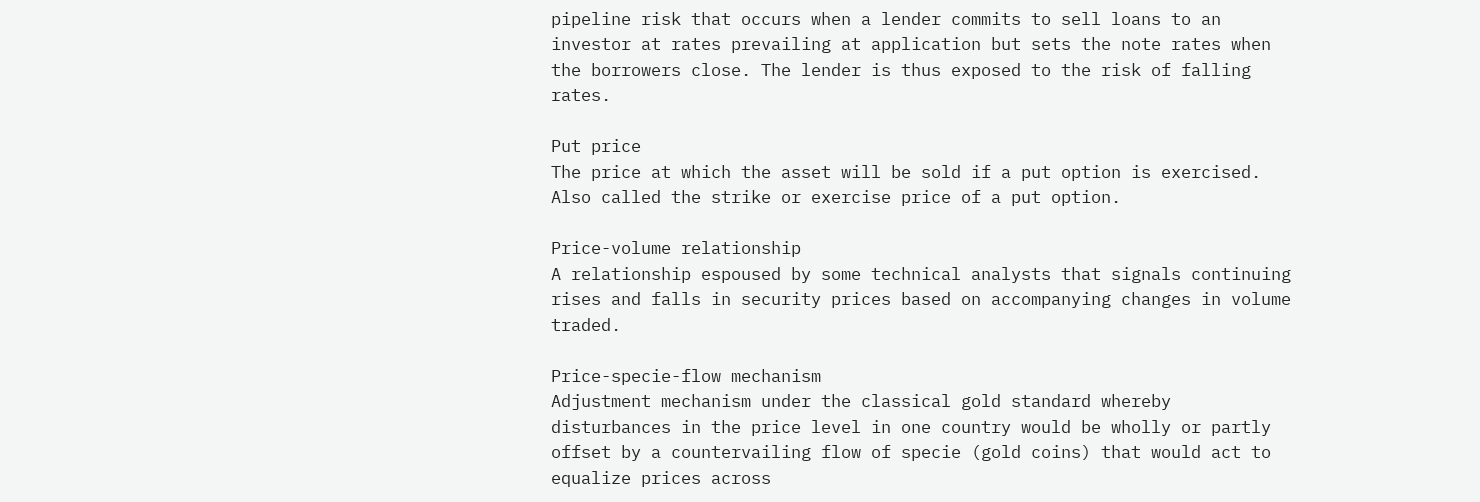pipeline risk that occurs when a lender commits to sell loans to an investor at rates prevailing at application but sets the note rates when the borrowers close. The lender is thus exposed to the risk of falling rates.

Put price
The price at which the asset will be sold if a put option is exercised. Also called the strike or exercise price of a put option.

Price-volume relationship
A relationship espoused by some technical analysts that signals continuing rises and falls in security prices based on accompanying changes in volume traded.

Price-specie-flow mechanism
Adjustment mechanism under the classical gold standard whereby disturbances in the price level in one country would be wholly or partly offset by a countervailing flow of specie (gold coins) that would act to equalize prices across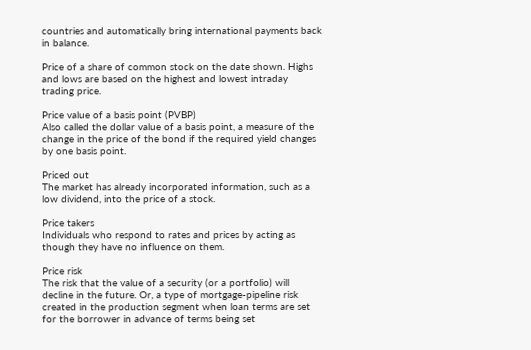countries and automatically bring international payments back in balance.

Price of a share of common stock on the date shown. Highs and lows are based on the highest and lowest intraday trading price.

Price value of a basis point (PVBP)
Also called the dollar value of a basis point, a measure of the change in the price of the bond if the required yield changes by one basis point.

Priced out
The market has already incorporated information, such as a low dividend, into the price of a stock.

Price takers
Individuals who respond to rates and prices by acting as though they have no influence on them.

Price risk
The risk that the value of a security (or a portfolio) will decline in the future. Or, a type of mortgage-pipeline risk created in the production segment when loan terms are set for the borrower in advance of terms being set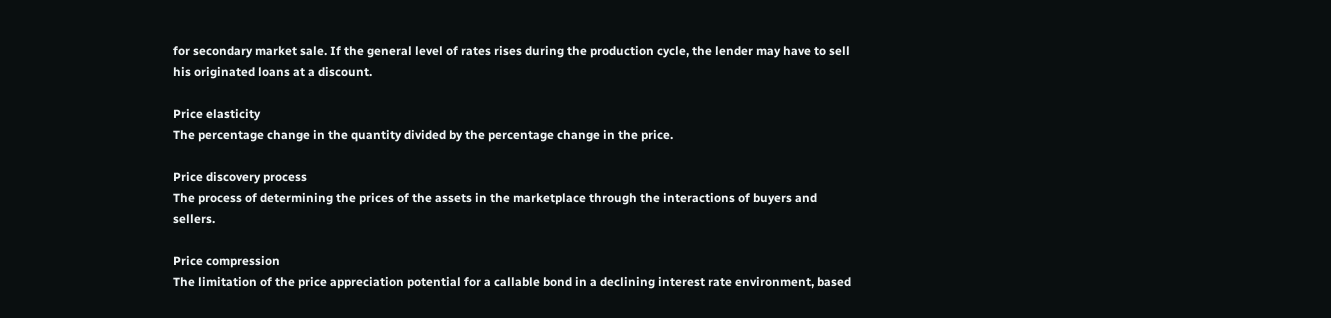for secondary market sale. If the general level of rates rises during the production cycle, the lender may have to sell his originated loans at a discount.

Price elasticity
The percentage change in the quantity divided by the percentage change in the price.

Price discovery process
The process of determining the prices of the assets in the marketplace through the interactions of buyers and sellers.

Price compression
The limitation of the price appreciation potential for a callable bond in a declining interest rate environment, based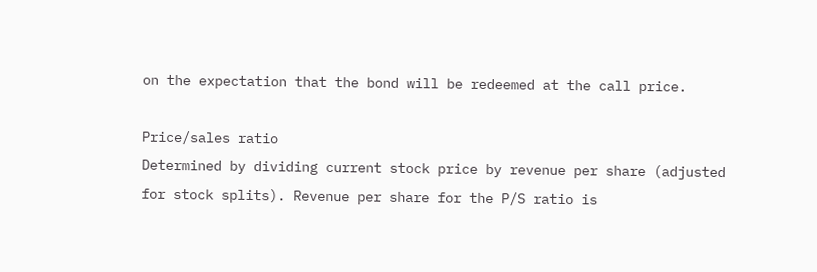on the expectation that the bond will be redeemed at the call price.

Price/sales ratio
Determined by dividing current stock price by revenue per share (adjusted for stock splits). Revenue per share for the P/S ratio is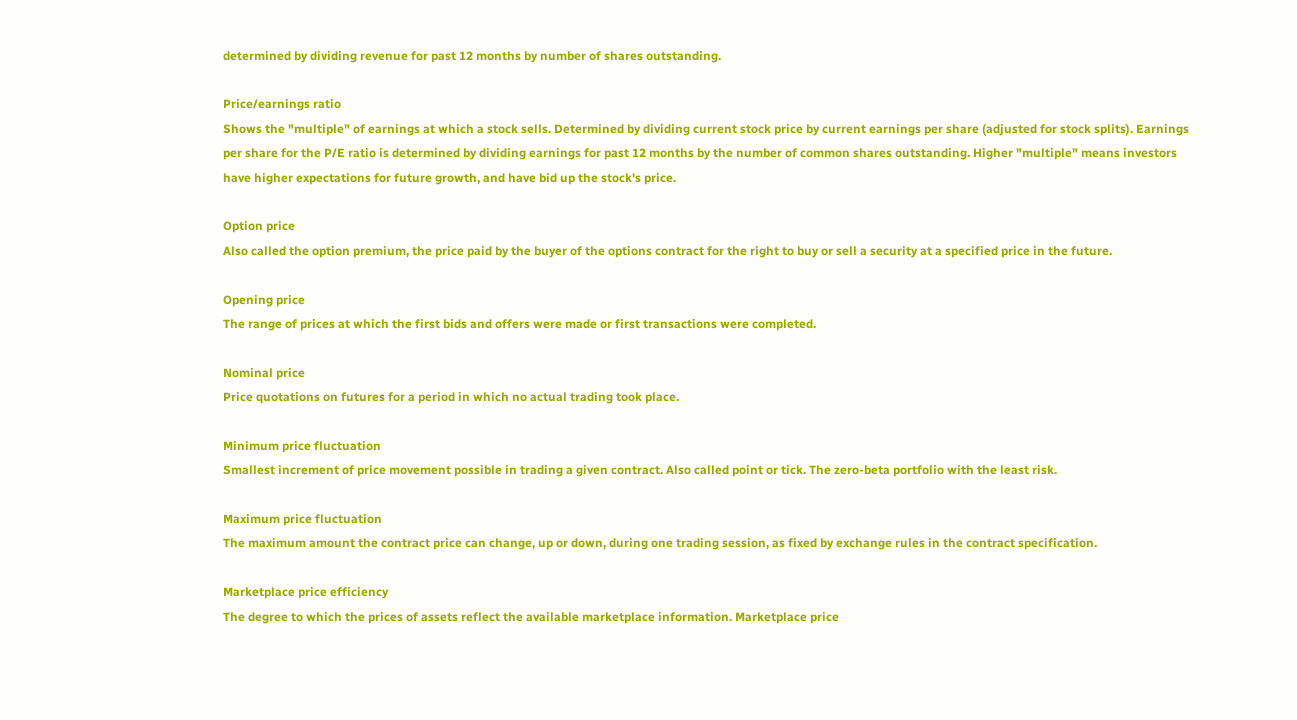determined by dividing revenue for past 12 months by number of shares outstanding.

Price/earnings ratio
Shows the "multiple" of earnings at which a stock sells. Determined by dividing current stock price by current earnings per share (adjusted for stock splits). Earnings per share for the P/E ratio is determined by dividing earnings for past 12 months by the number of common shares outstanding. Higher "multiple" means investors have higher expectations for future growth, and have bid up the stock's price.

Option price
Also called the option premium, the price paid by the buyer of the options contract for the right to buy or sell a security at a specified price in the future.

Opening price
The range of prices at which the first bids and offers were made or first transactions were completed.

Nominal price
Price quotations on futures for a period in which no actual trading took place.

Minimum price fluctuation
Smallest increment of price movement possible in trading a given contract. Also called point or tick. The zero-beta portfolio with the least risk.

Maximum price fluctuation
The maximum amount the contract price can change, up or down, during one trading session, as fixed by exchange rules in the contract specification.

Marketplace price efficiency
The degree to which the prices of assets reflect the available marketplace information. Marketplace price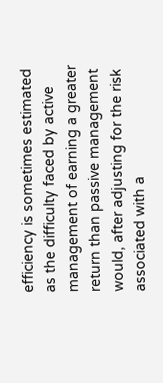efficiency is sometimes estimated as the difficulty faced by active management of earning a greater return than passive management would, after adjusting for the risk associated with a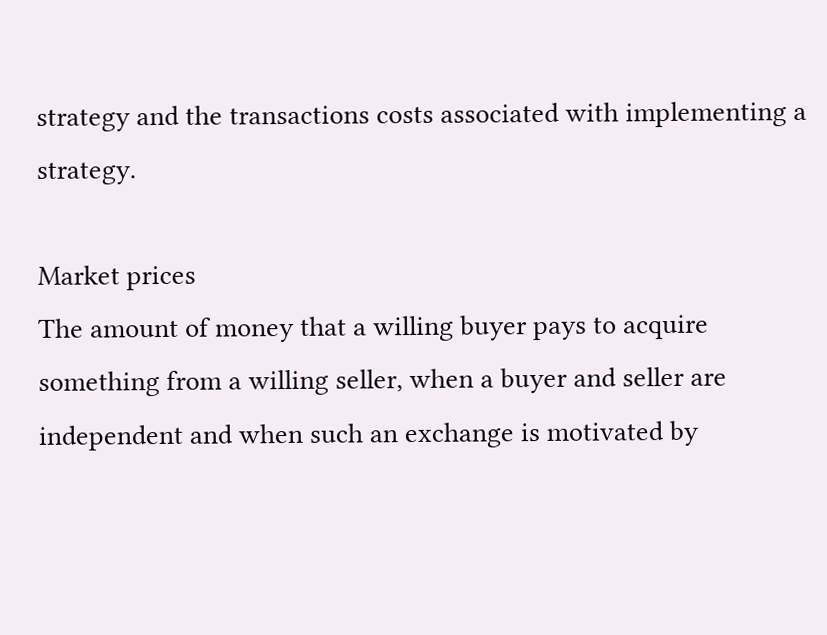strategy and the transactions costs associated with implementing a strategy.

Market prices
The amount of money that a willing buyer pays to acquire something from a willing seller, when a buyer and seller are independent and when such an exchange is motivated by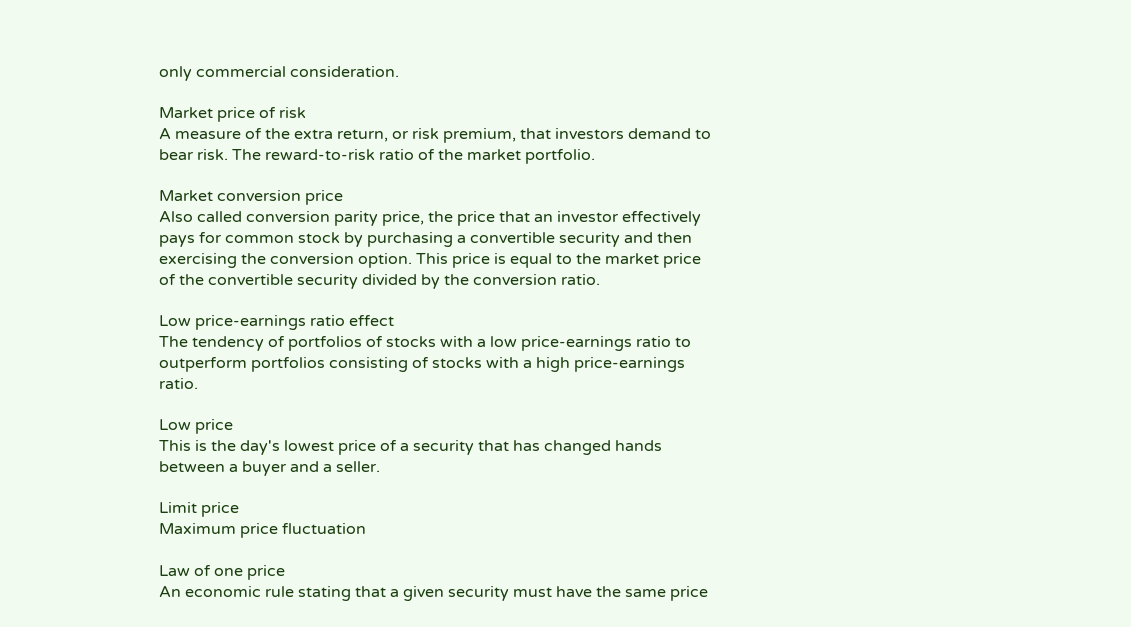only commercial consideration.

Market price of risk
A measure of the extra return, or risk premium, that investors demand to bear risk. The reward-to-risk ratio of the market portfolio.

Market conversion price
Also called conversion parity price, the price that an investor effectively pays for common stock by purchasing a convertible security and then exercising the conversion option. This price is equal to the market price of the convertible security divided by the conversion ratio.

Low price-earnings ratio effect
The tendency of portfolios of stocks with a low price-earnings ratio to outperform portfolios consisting of stocks with a high price-earnings ratio.

Low price
This is the day's lowest price of a security that has changed hands between a buyer and a seller.

Limit price
Maximum price fluctuation

Law of one price
An economic rule stating that a given security must have the same price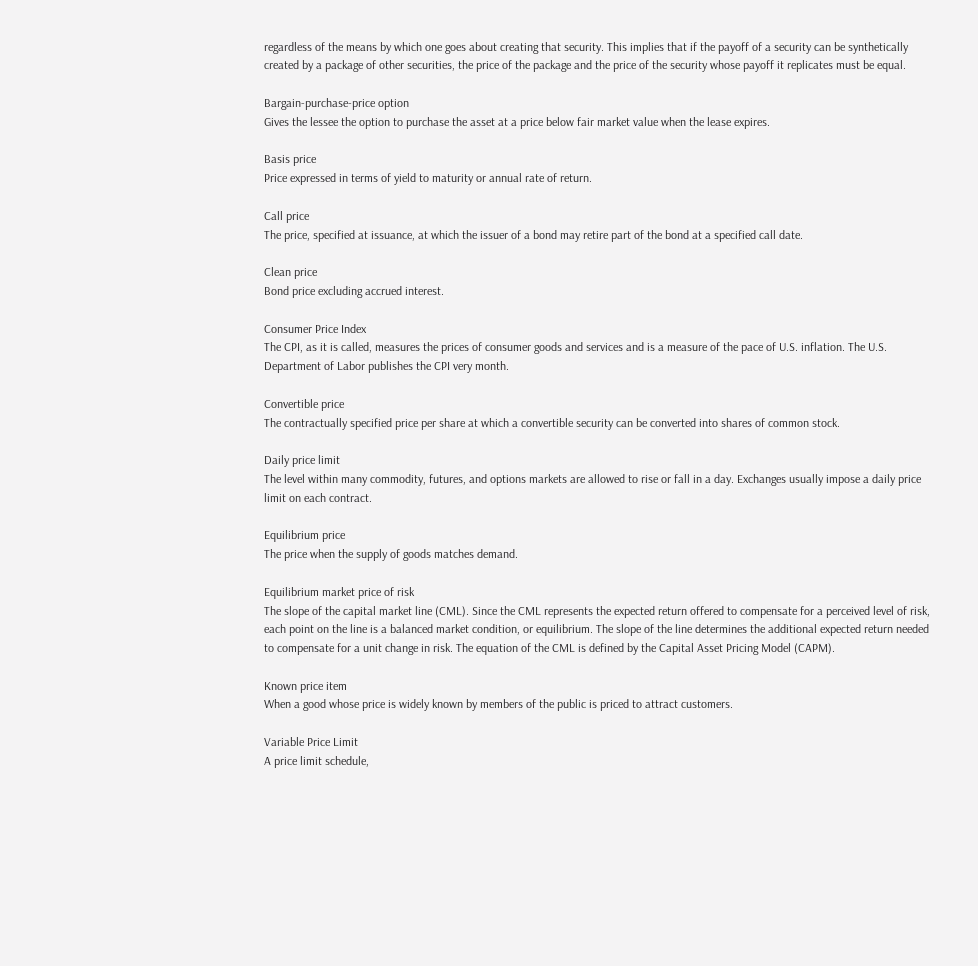regardless of the means by which one goes about creating that security. This implies that if the payoff of a security can be synthetically created by a package of other securities, the price of the package and the price of the security whose payoff it replicates must be equal.

Bargain-purchase-price option
Gives the lessee the option to purchase the asset at a price below fair market value when the lease expires.

Basis price
Price expressed in terms of yield to maturity or annual rate of return.

Call price
The price, specified at issuance, at which the issuer of a bond may retire part of the bond at a specified call date.

Clean price
Bond price excluding accrued interest.

Consumer Price Index
The CPI, as it is called, measures the prices of consumer goods and services and is a measure of the pace of U.S. inflation. The U.S. Department of Labor publishes the CPI very month.

Convertible price
The contractually specified price per share at which a convertible security can be converted into shares of common stock.

Daily price limit
The level within many commodity, futures, and options markets are allowed to rise or fall in a day. Exchanges usually impose a daily price limit on each contract.

Equilibrium price
The price when the supply of goods matches demand.

Equilibrium market price of risk
The slope of the capital market line (CML). Since the CML represents the expected return offered to compensate for a perceived level of risk, each point on the line is a balanced market condition, or equilibrium. The slope of the line determines the additional expected return needed to compensate for a unit change in risk. The equation of the CML is defined by the Capital Asset Pricing Model (CAPM).

Known price item
When a good whose price is widely known by members of the public is priced to attract customers.

Variable Price Limit
A price limit schedule,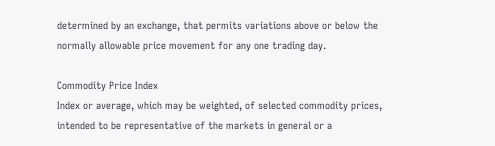determined by an exchange, that permits variations above or below the normally allowable price movement for any one trading day.

Commodity Price Index
Index or average, which may be weighted, of selected commodity prices, intended to be representative of the markets in general or a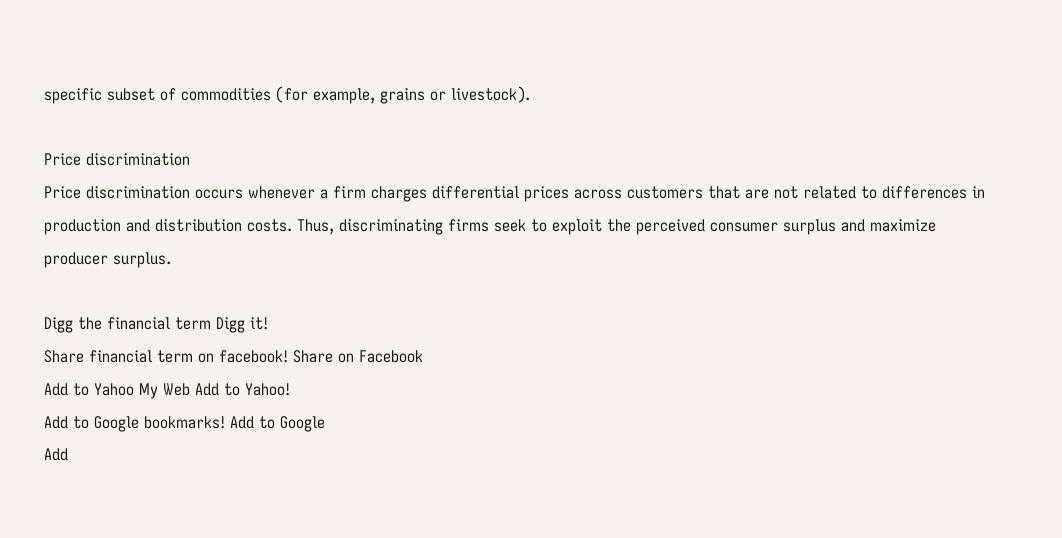specific subset of commodities (for example, grains or livestock).

Price discrimination
Price discrimination occurs whenever a firm charges differential prices across customers that are not related to differences in production and distribution costs. Thus, discriminating firms seek to exploit the perceived consumer surplus and maximize producer surplus.

Digg the financial term Digg it!
Share financial term on facebook! Share on Facebook
Add to Yahoo My Web Add to Yahoo!
Add to Google bookmarks! Add to Google
Add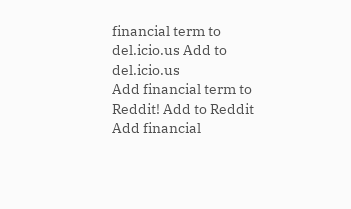financial term to del.icio.us Add to del.icio.us
Add financial term to Reddit! Add to Reddit
Add financial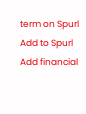term on Spurl Add to Spurl
Add financial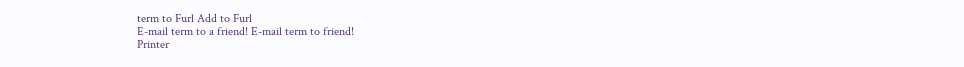term to Furl Add to Furl
E-mail term to a friend! E-mail term to friend!
Printer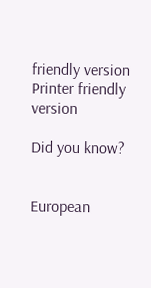friendly version Printer friendly version

Did you know?


European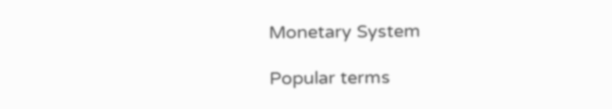Monetary System

Popular terms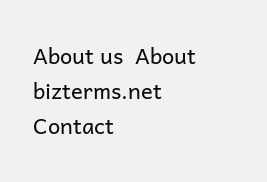About us  About bizterms.net
Contact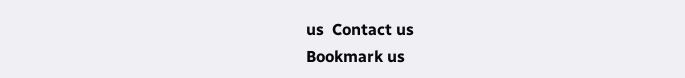us  Contact us
Bookmark us